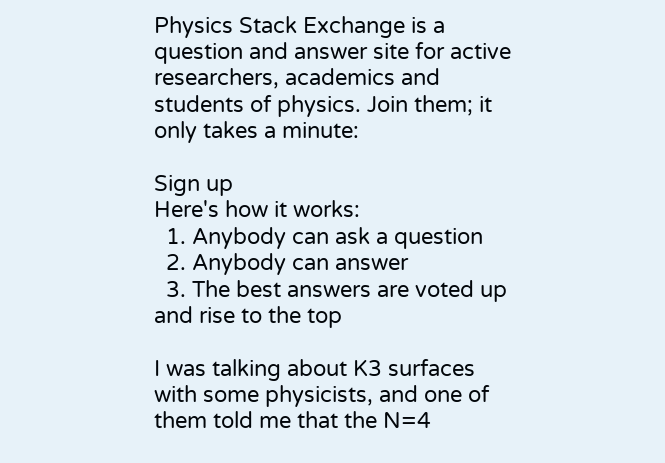Physics Stack Exchange is a question and answer site for active researchers, academics and students of physics. Join them; it only takes a minute:

Sign up
Here's how it works:
  1. Anybody can ask a question
  2. Anybody can answer
  3. The best answers are voted up and rise to the top

I was talking about K3 surfaces with some physicists, and one of them told me that the N=4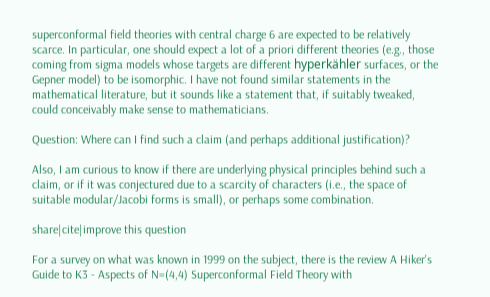superconformal field theories with central charge 6 are expected to be relatively scarce. In particular, one should expect a lot of a priori different theories (e.g., those coming from sigma models whose targets are different hyperkähler surfaces, or the Gepner model) to be isomorphic. I have not found similar statements in the mathematical literature, but it sounds like a statement that, if suitably tweaked, could conceivably make sense to mathematicians.

Question: Where can I find such a claim (and perhaps additional justification)?

Also, I am curious to know if there are underlying physical principles behind such a claim, or if it was conjectured due to a scarcity of characters (i.e., the space of suitable modular/Jacobi forms is small), or perhaps some combination.

share|cite|improve this question

For a survey on what was known in 1999 on the subject, there is the review A Hiker's Guide to K3 - Aspects of N=(4,4) Superconformal Field Theory with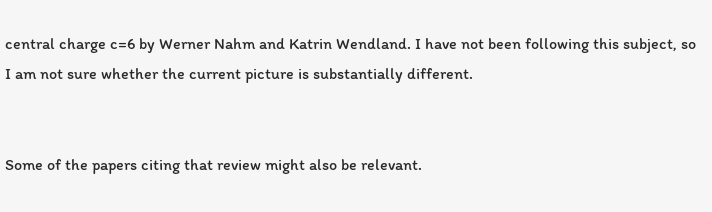central charge c=6 by Werner Nahm and Katrin Wendland. I have not been following this subject, so I am not sure whether the current picture is substantially different.


Some of the papers citing that review might also be relevant.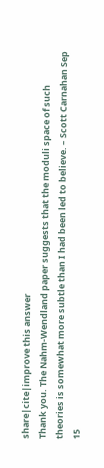share|cite|improve this answer
Thank you. The Nahm-Wendland paper suggests that the moduli space of such theories is somewhat more subtle than I had been led to believe. – Scott Carnahan Sep 15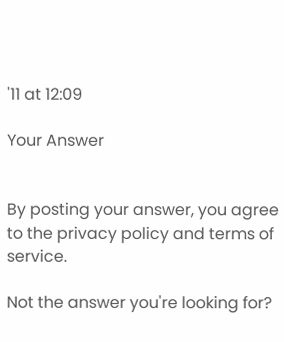'11 at 12:09

Your Answer


By posting your answer, you agree to the privacy policy and terms of service.

Not the answer you're looking for?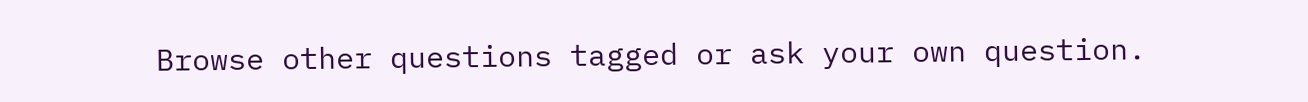Browse other questions tagged or ask your own question.